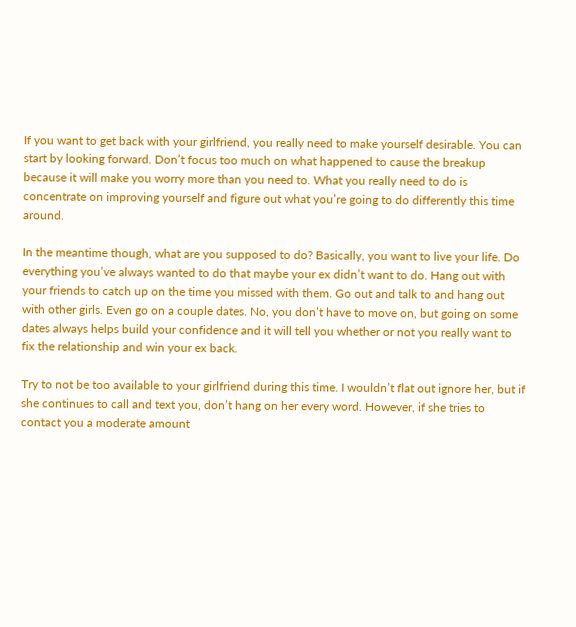If you want to get back with your girlfriend, you really need to make yourself desirable. You can start by looking forward. Don’t focus too much on what happened to cause the breakup because it will make you worry more than you need to. What you really need to do is concentrate on improving yourself and figure out what you’re going to do differently this time around.

In the meantime though, what are you supposed to do? Basically, you want to live your life. Do everything you’ve always wanted to do that maybe your ex didn’t want to do. Hang out with your friends to catch up on the time you missed with them. Go out and talk to and hang out with other girls. Even go on a couple dates. No, you don’t have to move on, but going on some dates always helps build your confidence and it will tell you whether or not you really want to fix the relationship and win your ex back.

Try to not be too available to your girlfriend during this time. I wouldn’t flat out ignore her, but if she continues to call and text you, don’t hang on her every word. However, if she tries to contact you a moderate amount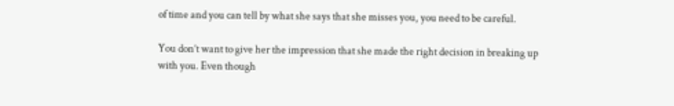of time and you can tell by what she says that she misses you, you need to be careful.

You don’t want to give her the impression that she made the right decision in breaking up with you. Even though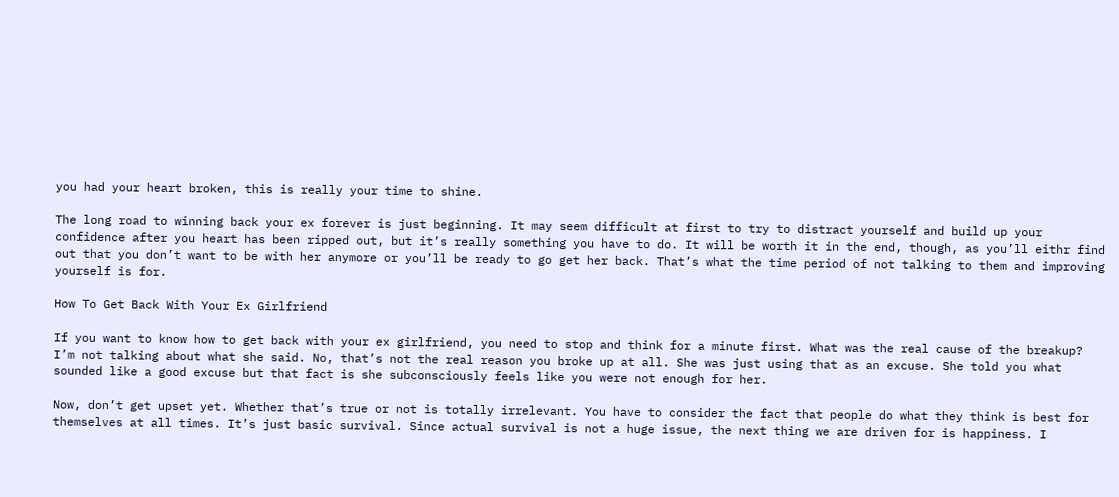you had your heart broken, this is really your time to shine.

The long road to winning back your ex forever is just beginning. It may seem difficult at first to try to distract yourself and build up your confidence after you heart has been ripped out, but it’s really something you have to do. It will be worth it in the end, though, as you’ll eithr find out that you don’t want to be with her anymore or you’ll be ready to go get her back. That’s what the time period of not talking to them and improving yourself is for.

How To Get Back With Your Ex Girlfriend

If you want to know how to get back with your ex girlfriend, you need to stop and think for a minute first. What was the real cause of the breakup? I’m not talking about what she said. No, that’s not the real reason you broke up at all. She was just using that as an excuse. She told you what sounded like a good excuse but that fact is she subconsciously feels like you were not enough for her.

Now, don’t get upset yet. Whether that’s true or not is totally irrelevant. You have to consider the fact that people do what they think is best for themselves at all times. It’s just basic survival. Since actual survival is not a huge issue, the next thing we are driven for is happiness. I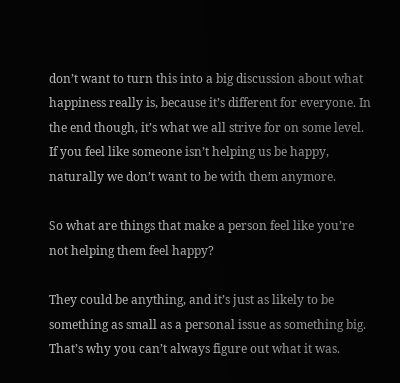don’t want to turn this into a big discussion about what happiness really is, because it’s different for everyone. In the end though, it’s what we all strive for on some level. If you feel like someone isn’t helping us be happy, naturally we don’t want to be with them anymore.

So what are things that make a person feel like you’re not helping them feel happy?

They could be anything, and it’s just as likely to be something as small as a personal issue as something big. That’s why you can’t always figure out what it was.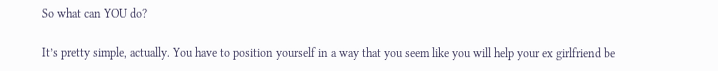So what can YOU do?

It’s pretty simple, actually. You have to position yourself in a way that you seem like you will help your ex girlfriend be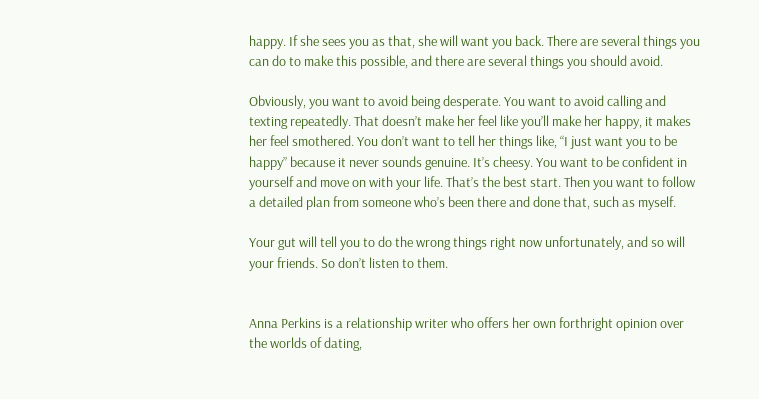happy. If she sees you as that, she will want you back. There are several things you can do to make this possible, and there are several things you should avoid.

Obviously, you want to avoid being desperate. You want to avoid calling and texting repeatedly. That doesn’t make her feel like you’ll make her happy, it makes her feel smothered. You don’t want to tell her things like, “I just want you to be happy” because it never sounds genuine. It’s cheesy. You want to be confident in yourself and move on with your life. That’s the best start. Then you want to follow a detailed plan from someone who’s been there and done that, such as myself.

Your gut will tell you to do the wrong things right now unfortunately, and so will your friends. So don’t listen to them.


Anna Perkins is a relationship writer who offers her own forthright opinion over the worlds of dating,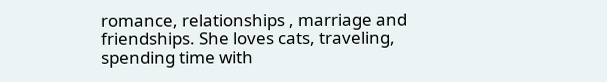romance, relationships , marriage and friendships. She loves cats, traveling, spending time with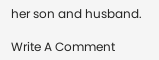her son and husband.

Write A Comment